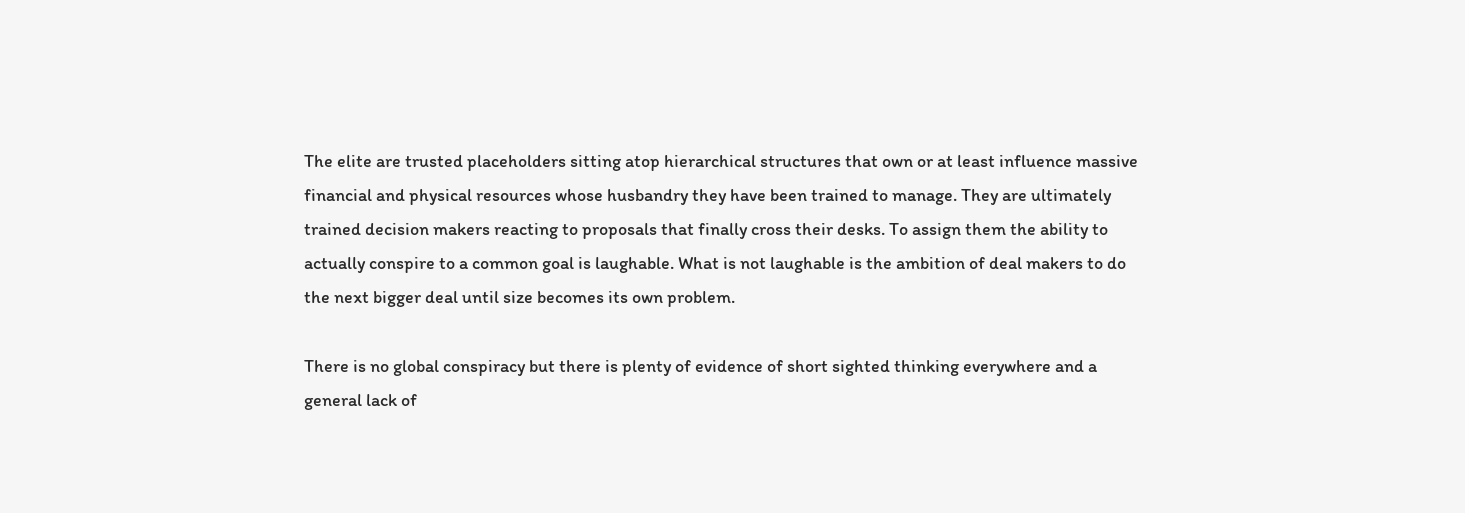The elite are trusted placeholders sitting atop hierarchical structures that own or at least influence massive financial and physical resources whose husbandry they have been trained to manage. They are ultimately trained decision makers reacting to proposals that finally cross their desks. To assign them the ability to actually conspire to a common goal is laughable. What is not laughable is the ambition of deal makers to do the next bigger deal until size becomes its own problem.

There is no global conspiracy but there is plenty of evidence of short sighted thinking everywhere and a general lack of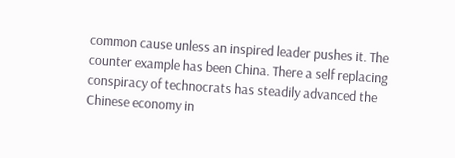common cause unless an inspired leader pushes it. The counter example has been China. There a self replacing conspiracy of technocrats has steadily advanced the Chinese economy in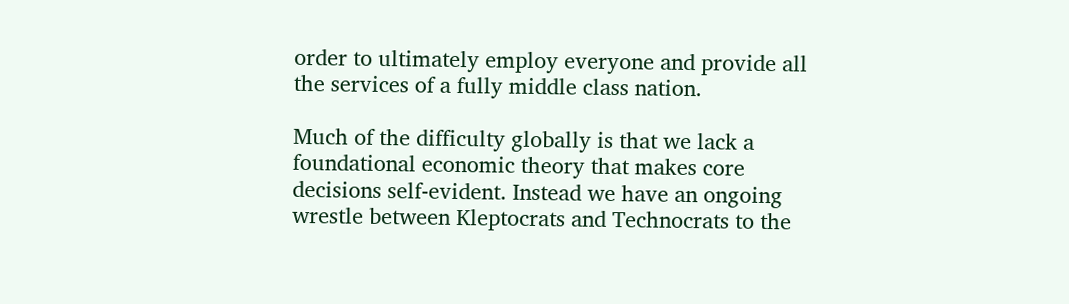order to ultimately employ everyone and provide all the services of a fully middle class nation.

Much of the difficulty globally is that we lack a foundational economic theory that makes core decisions self-evident. Instead we have an ongoing wrestle between Kleptocrats and Technocrats to the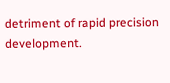detriment of rapid precision development.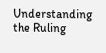Understanding the Ruling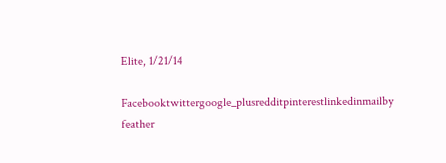Elite, 1/21/14

Facebooktwittergoogle_plusredditpinterestlinkedinmailby feather